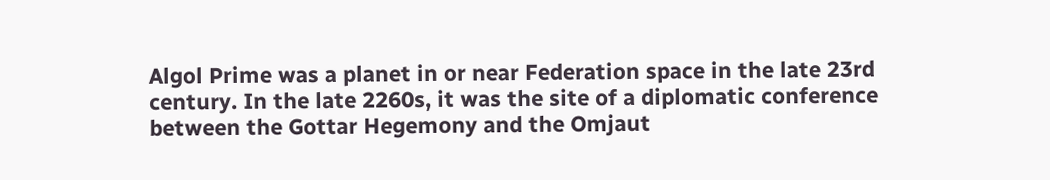Algol Prime was a planet in or near Federation space in the late 23rd century. In the late 2260s, it was the site of a diplomatic conference between the Gottar Hegemony and the Omjaut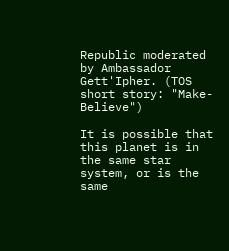Republic moderated by Ambassador Gett'Ipher. (TOS short story: "Make-Believe")

It is possible that this planet is in the same star system, or is the same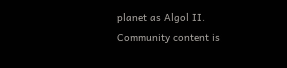planet as Algol II.
Community content is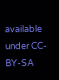available under CC-BY-SA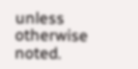unless otherwise noted.